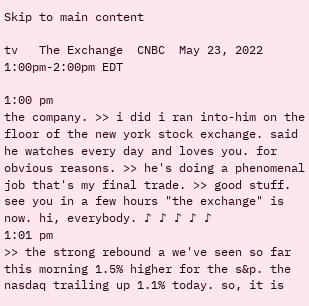Skip to main content

tv   The Exchange  CNBC  May 23, 2022 1:00pm-2:00pm EDT

1:00 pm
the company. >> i did i ran into-him on the floor of the new york stock exchange. said he watches every day and loves you. for obvious reasons. >> he's doing a phenomenal job that's my final trade. >> good stuff. see you in a few hours "the exchange" is now. hi, everybody. ♪ ♪ ♪ ♪ ♪
1:01 pm
>> the strong rebound a we've seen so far this morning 1.5% higher for the s&p. the nasdaq trailing up 1.1% today. so, it is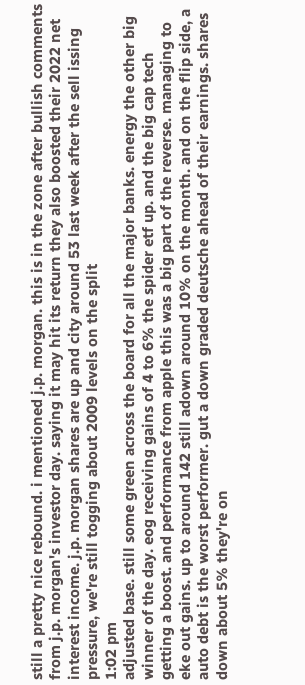still a pretty nice rebound. i mentioned j.p. morgan. this is in the zone after bullish comments from j.p. morgan's investor day. saying it may hit its return they also boosted their 2022 net interest income. j.p. morgan shares are up and city around 53 last week after the sell issing pressure, we're still togging about 2009 levels on the split
1:02 pm
adjusted base. still some green across the board for all the major banks. energy the other big winner of the day. eog receiving gains of 4 to 6% the spider etf up. and the big cap tech getting a boost. and performance from apple this was a big part of the reverse. managing to eke out gains. up to around 142 still adown around 10% on the month. and on the flip side, a auto debt is the worst performer. gut a down graded deutsche ahead of their earnings. shares down about 5% they're on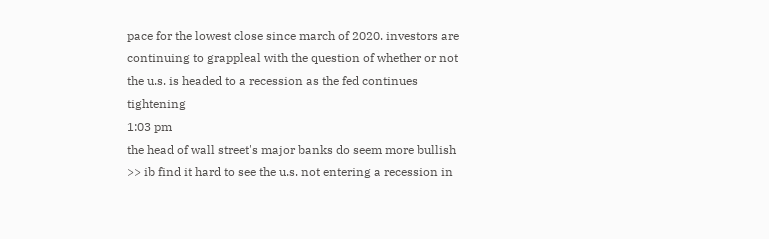pace for the lowest close since march of 2020. investors are continuing to grappleal with the question of whether or not the u.s. is headed to a recession as the fed continues tightening
1:03 pm
the head of wall street's major banks do seem more bullish >> ib find it hard to see the u.s. not entering a recession in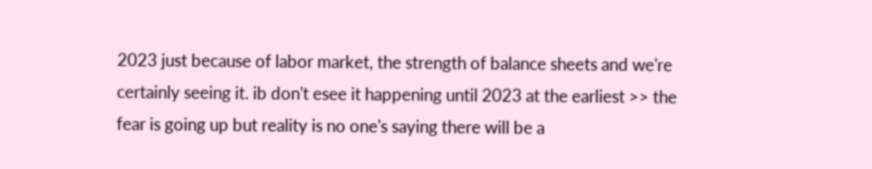2023 just because of labor market, the strength of balance sheets and we're certainly seeing it. ib don't esee it happening until 2023 at the earliest >> the fear is going up but reality is no one's saying there will be a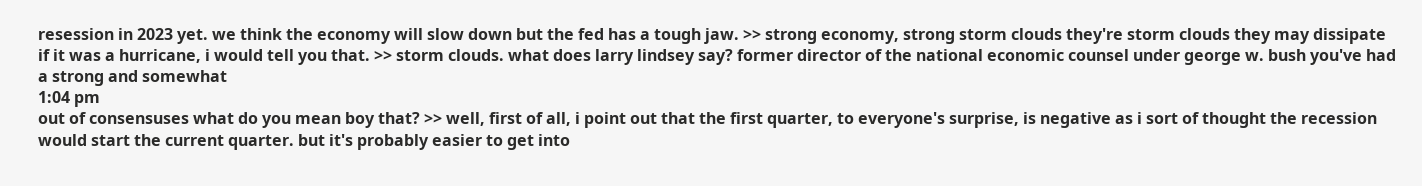resession in 2023 yet. we think the economy will slow down but the fed has a tough jaw. >> strong economy, strong storm clouds they're storm clouds they may dissipate if it was a hurricane, i would tell you that. >> storm clouds. what does larry lindsey say? former director of the national economic counsel under george w. bush you've had a strong and somewhat
1:04 pm
out of consensuses what do you mean boy that? >> well, first of all, i point out that the first quarter, to everyone's surprise, is negative as i sort of thought the recession would start the current quarter. but it's probably easier to get into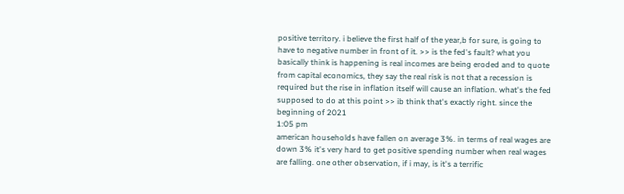positive territory. i believe the first half of the year,b for sure, is going to have to negative number in front of it. >> is the fed's fault? what you basically think is happening is real incomes are being eroded and to quote from capital economics, they say the real risk is not that a recession is required but the rise in inflation itself will cause an inflation. what's the fed supposed to do at this point >> ib think that's exactly right. since the beginning of 2021
1:05 pm
american households have fallen on average 3%. in terms of real wages are down 3% it's very hard to get positive spending number when real wages are falling. one other observation, if i may, is it's a terrific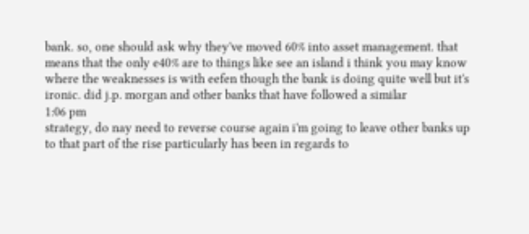bank. so, one should ask why they've moved 60% into asset management. that means that the only e40% are to things like see an island i think you may know where the weaknesses is with eefen though the bank is doing quite well but it's ironic. did j.p. morgan and other banks that have followed a similar
1:06 pm
strategy, do nay need to reverse course again i'm going to leave other banks up to that part of the rise particularly has been in regards to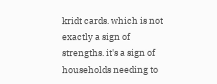kridt cards. which is not exactly a sign of strengths. it's a sign of households needing to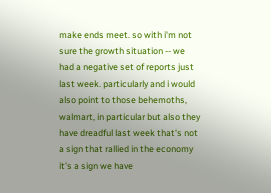make ends meet. so with i'm not sure the growth situation -- we had a negative set of reports just last week. particularly and i would also point to those behemoths, walmart, in particular but also they have dreadful last week that's not a sign that rallied in the economy it's a sign we have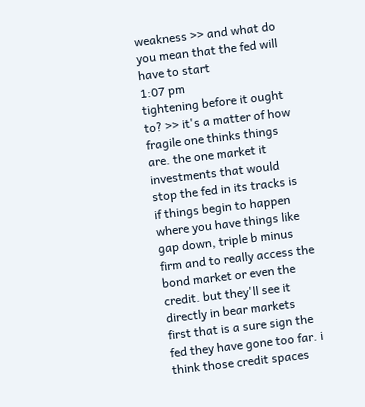weakness >> and what do you mean that the fed will have to start
1:07 pm
tightening before it ought to? >> it's a matter of how fragile one thinks things are. the one market it investments that would stop the fed in its tracks is if things begin to happen where you have things like gap down, triple b minus firm and to really access the bond market or even the credit. but they'll see it directly in bear markets first that is a sure sign the fed they have gone too far. i think those credit spaces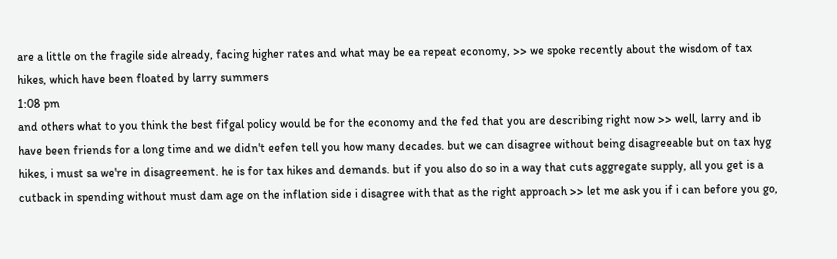are a little on the fragile side already, facing higher rates and what may be ea repeat economy, >> we spoke recently about the wisdom of tax hikes, which have been floated by larry summers
1:08 pm
and others what to you think the best fifgal policy would be for the economy and the fed that you are describing right now >> well, larry and ib have been friends for a long time and we didn't eefen tell you how many decades. but we can disagree without being disagreeable but on tax hyg hikes, i must sa we're in disagreement. he is for tax hikes and demands. but if you also do so in a way that cuts aggregate supply, all you get is a cutback in spending without must dam age on the inflation side i disagree with that as the right approach >> let me ask you if i can before you go,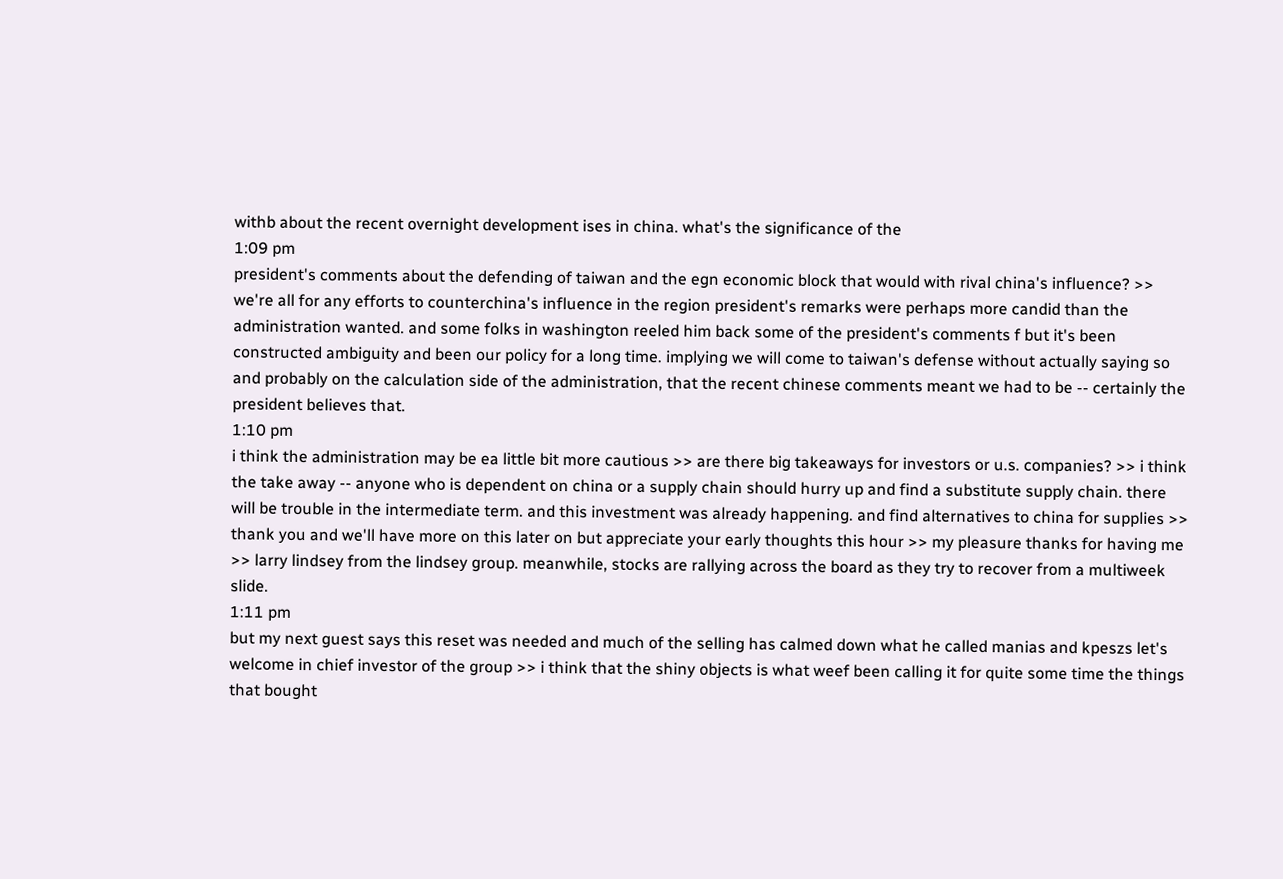withb about the recent overnight development ises in china. what's the significance of the
1:09 pm
president's comments about the defending of taiwan and the egn economic block that would with rival china's influence? >> we're all for any efforts to counterchina's influence in the region president's remarks were perhaps more candid than the administration wanted. and some folks in washington reeled him back some of the president's comments f but it's been constructed ambiguity and been our policy for a long time. implying we will come to taiwan's defense without actually saying so and probably on the calculation side of the administration, that the recent chinese comments meant we had to be -- certainly the president believes that.
1:10 pm
i think the administration may be ea little bit more cautious >> are there big takeaways for investors or u.s. companies? >> i think the take away -- anyone who is dependent on china or a supply chain should hurry up and find a substitute supply chain. there will be trouble in the intermediate term. and this investment was already happening. and find alternatives to china for supplies >> thank you and we'll have more on this later on but appreciate your early thoughts this hour >> my pleasure thanks for having me >> larry lindsey from the lindsey group. meanwhile, stocks are rallying across the board as they try to recover from a multiweek slide.
1:11 pm
but my next guest says this reset was needed and much of the selling has calmed down what he called manias and kpeszs let's welcome in chief investor of the group >> i think that the shiny objects is what weef been calling it for quite some time the things that bought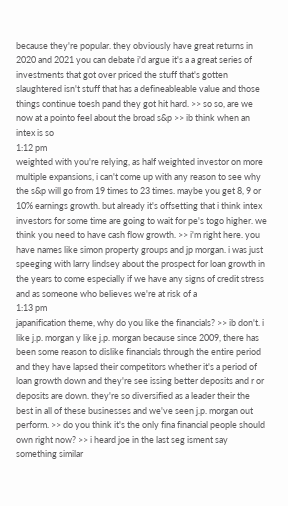because they're popular. they obviously have great returns in 2020 and 2021 you can debate i'd argue it's a a great series of investments that got over priced the stuff that's gotten slaughtered isn't stuff that has a defineableable value and those things continue toesh pand they got hit hard. >> so so, are we now at a pointo feel about the broad s&p >> ib think when an intex is so
1:12 pm
weighted with you're relying, as half weighted investor on more multiple expansions, i can't come up with any reason to see why the s&p will go from 19 times to 23 times. maybe you get 8, 9 or 10% earnings growth. but already it's offsetting that i think intex investors for some time are going to wait for pe's togo higher. we think you need to have cash flow growth. >> i'm right here. you have names like simon property groups and jp morgan. i was just speeging with larry lindsey about the prospect for loan growth in the years to come especially if we have any signs of credit stress and as someone who believes we're at risk of a
1:13 pm
japanification theme, why do you like the financials? >> ib don't. i like j.p. morgan y like j.p. morgan because since 2009, there has been some reason to dislike financials through the entire period and they have lapsed their competitors whether it's a period of loan growth down and they're see issing better deposits and r or deposits are down. they're so diversified as a leader their the best in all of these businesses and we've seen j.p. morgan out perform. >> do you think it's the only fina financial people should own right now? >> i heard joe in the last seg isment say something similar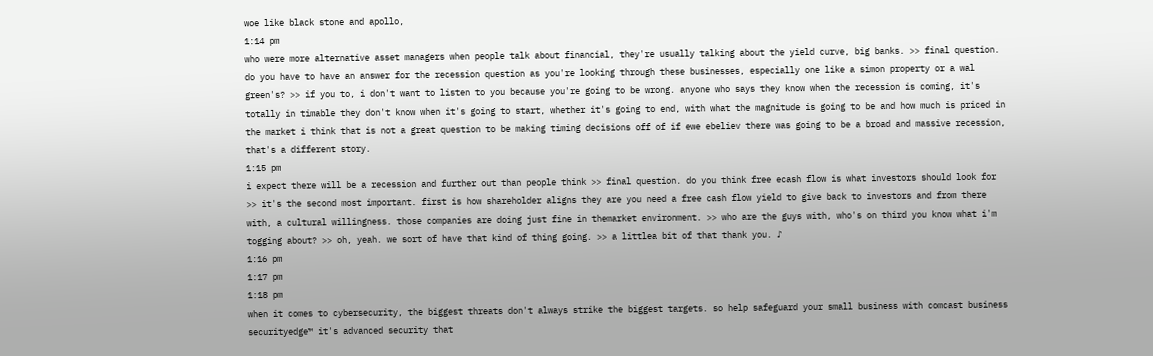woe like black stone and apollo,
1:14 pm
who were more alternative asset managers when people talk about financial, they're usually talking about the yield curve, big banks. >> final question. do you have to have an answer for the recession question as you're looking through these businesses, especially one like a simon property or a wal green's? >> if you to, i don't want to listen to you because you're going to be wrong. anyone who says they know when the recession is coming, it's totally in timable they don't know when it's going to start, whether it's going to end, with what the magnitude is going to be and how much is priced in the market i think that is not a great question to be making timing decisions off of if ewe ebeliev there was going to be a broad and massive recession, that's a different story.
1:15 pm
i expect there will be a recession and further out than people think >> final question. do you think free ecash flow is what investors should look for >> it's the second most important. first is how shareholder aligns they are you need a free cash flow yield to give back to investors and from there with, a cultural willingness. those companies are doing just fine in themarket environment. >> who are the guys with, who's on third you know what i'm togging about? >> oh, yeah. we sort of have that kind of thing going. >> a littlea bit of that thank you. ♪
1:16 pm
1:17 pm
1:18 pm
when it comes to cybersecurity, the biggest threats don't always strike the biggest targets. so help safeguard your small business with comcast business securityedge™ it's advanced security that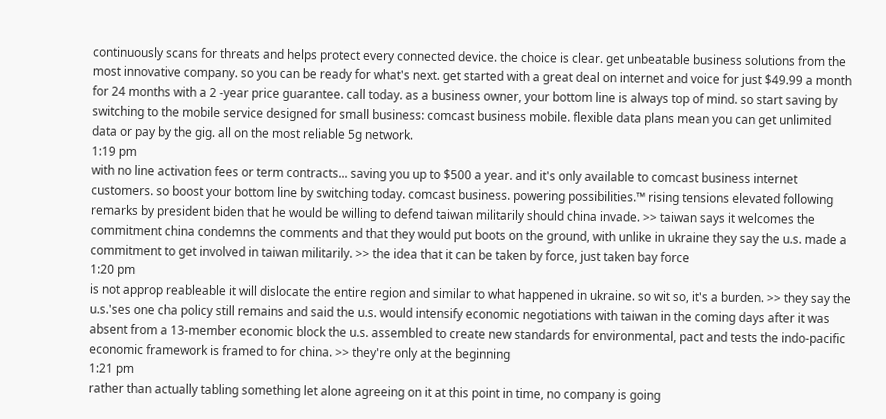continuously scans for threats and helps protect every connected device. the choice is clear. get unbeatable business solutions from the most innovative company. so you can be ready for what's next. get started with a great deal on internet and voice for just $49.99 a month for 24 months with a 2 -year price guarantee. call today. as a business owner, your bottom line is always top of mind. so start saving by switching to the mobile service designed for small business: comcast business mobile. flexible data plans mean you can get unlimited data or pay by the gig. all on the most reliable 5g network.
1:19 pm
with no line activation fees or term contracts... saving you up to $500 a year. and it's only available to comcast business internet customers. so boost your bottom line by switching today. comcast business. powering possibilities.™ rising tensions elevated following remarks by president biden that he would be willing to defend taiwan militarily should china invade. >> taiwan says it welcomes the commitment china condemns the comments and that they would put boots on the ground, with unlike in ukraine they say the u.s. made a commitment to get involved in taiwan militarily. >> the idea that it can be taken by force, just taken bay force
1:20 pm
is not approp reableable it will dislocate the entire region and similar to what happened in ukraine. so wit so, it's a burden. >> they say the u.s.'ses one cha policy still remains and said the u.s. would intensify economic negotiations with taiwan in the coming days after it was absent from a 13-member economic block the u.s. assembled to create new standards for environmental, pact and tests the indo-pacific economic framework is framed to for china. >> they're only at the beginning
1:21 pm
rather than actually tabling something let alone agreeing on it at this point in time, no company is going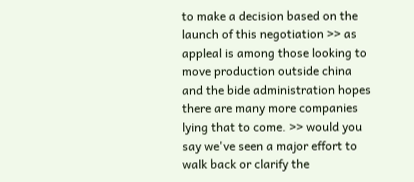to make a decision based on the launch of this negotiation >> as appleal is among those looking to move production outside china and the bide administration hopes there are many more companies lying that to come. >> would you say we've seen a major effort to walk back or clarify the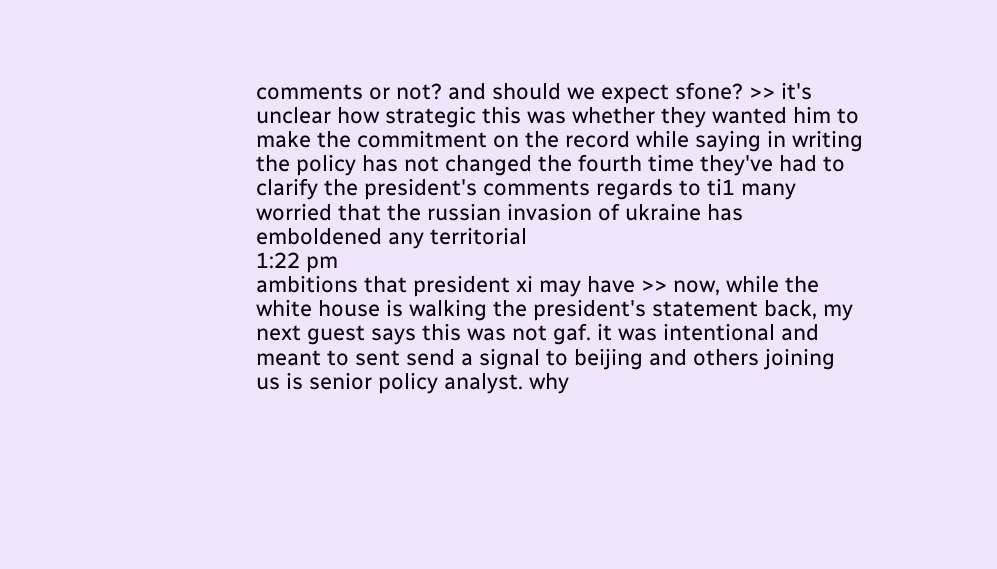comments or not? and should we expect sfone? >> it's unclear how strategic this was whether they wanted him to make the commitment on the record while saying in writing the policy has not changed the fourth time they've had to clarify the president's comments regards to ti1 many worried that the russian invasion of ukraine has emboldened any territorial
1:22 pm
ambitions that president xi may have >> now, while the white house is walking the president's statement back, my next guest says this was not gaf. it was intentional and meant to sent send a signal to beijing and others joining us is senior policy analyst. why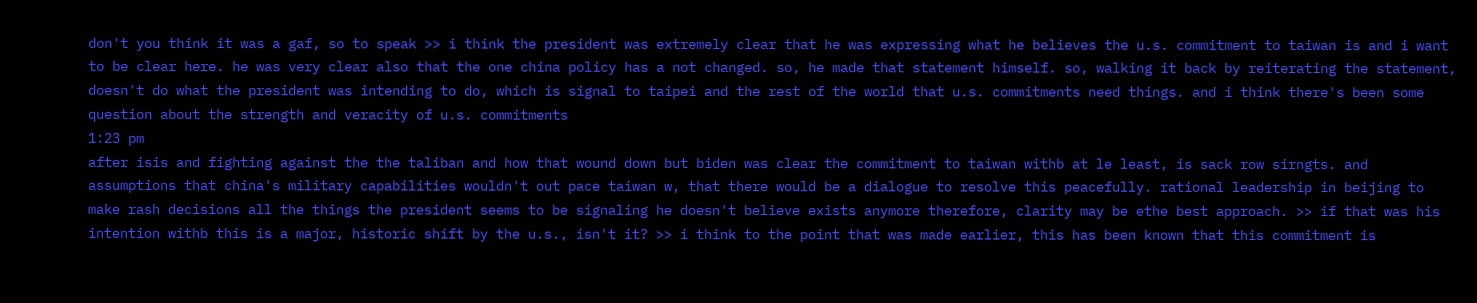don't you think it was a gaf, so to speak >> i think the president was extremely clear that he was expressing what he believes the u.s. commitment to taiwan is and i want to be clear here. he was very clear also that the one china policy has a not changed. so, he made that statement himself. so, walking it back by reiterating the statement, doesn't do what the president was intending to do, which is signal to taipei and the rest of the world that u.s. commitments need things. and i think there's been some question about the strength and veracity of u.s. commitments
1:23 pm
after isis and fighting against the the taliban and how that wound down but biden was clear the commitment to taiwan withb at le least, is sack row sirngts. and assumptions that china's military capabilities wouldn't out pace taiwan w, that there would be a dialogue to resolve this peacefully. rational leadership in beijing to make rash decisions all the things the president seems to be signaling he doesn't believe exists anymore therefore, clarity may be ethe best approach. >> if that was his intention withb this is a major, historic shift by the u.s., isn't it? >> i think to the point that was made earlier, this has been known that this commitment is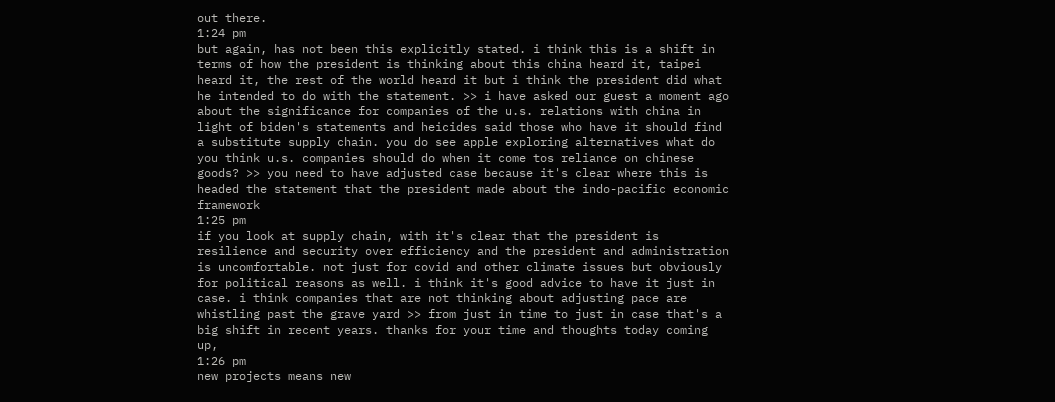out there.
1:24 pm
but again, has not been this explicitly stated. i think this is a shift in terms of how the president is thinking about this china heard it, taipei heard it, the rest of the world heard it but i think the president did what he intended to do with the statement. >> i have asked our guest a moment ago about the significance for companies of the u.s. relations with china in light of biden's statements and heicides said those who have it should find a substitute supply chain. you do see apple exploring alternatives what do you think u.s. companies should do when it come tos reliance on chinese goods? >> you need to have adjusted case because it's clear where this is headed the statement that the president made about the indo-pacific economic framework
1:25 pm
if you look at supply chain, with it's clear that the president is resilience and security over efficiency and the president and administration is uncomfortable. not just for covid and other climate issues but obviously for political reasons as well. i think it's good advice to have it just in case. i think companies that are not thinking about adjusting pace are whistling past the grave yard >> from just in time to just in case that's a big shift in recent years. thanks for your time and thoughts today coming up,
1:26 pm
new projects means new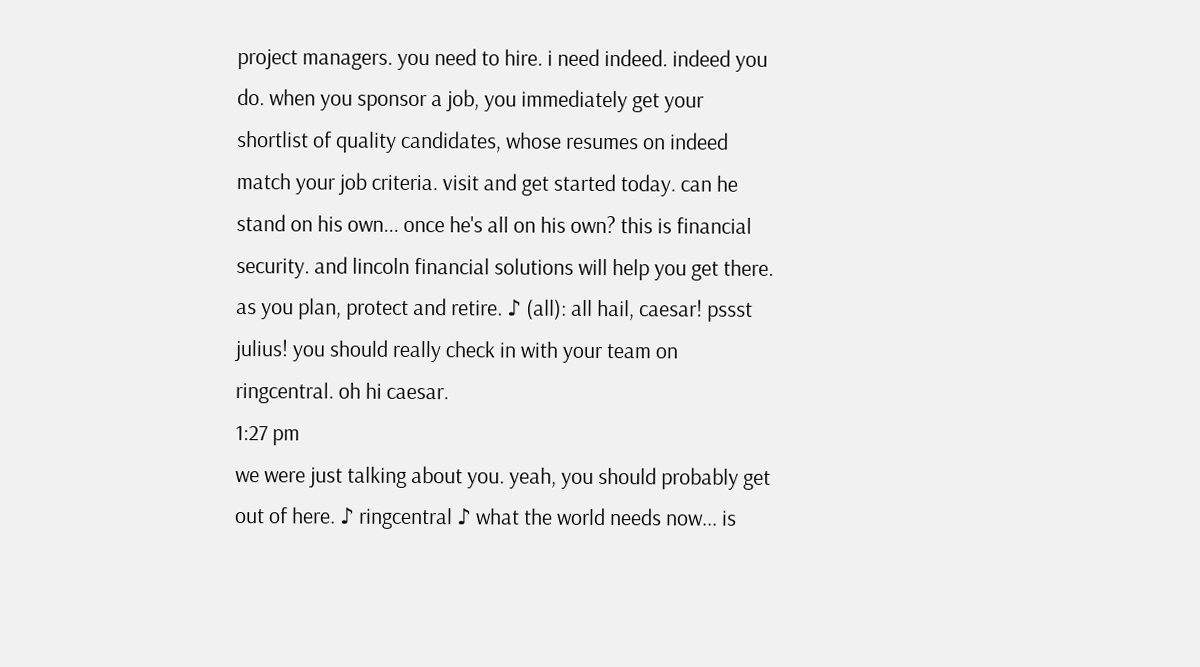project managers. you need to hire. i need indeed. indeed you do. when you sponsor a job, you immediately get your shortlist of quality candidates, whose resumes on indeed match your job criteria. visit and get started today. can he stand on his own... once he's all on his own? this is financial security. and lincoln financial solutions will help you get there. as you plan, protect and retire. ♪ (all): all hail, caesar! pssst julius! you should really check in with your team on ringcentral. oh hi caesar.
1:27 pm
we were just talking about you. yeah, you should probably get out of here. ♪ ringcentral ♪ what the world needs now... is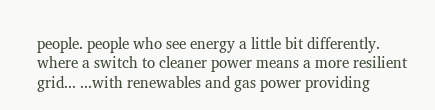people. people who see energy a little bit differently. where a switch to cleaner power means a more resilient grid... ...with renewables and gas power providing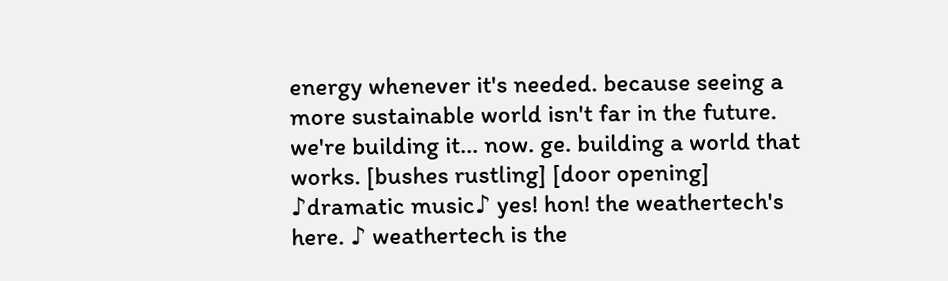energy whenever it's needed. because seeing a more sustainable world isn't far in the future. we're building it... now. ge. building a world that works. [bushes rustling] [door opening] ♪dramatic music♪ yes! hon! the weathertech's here. ♪ weathertech is the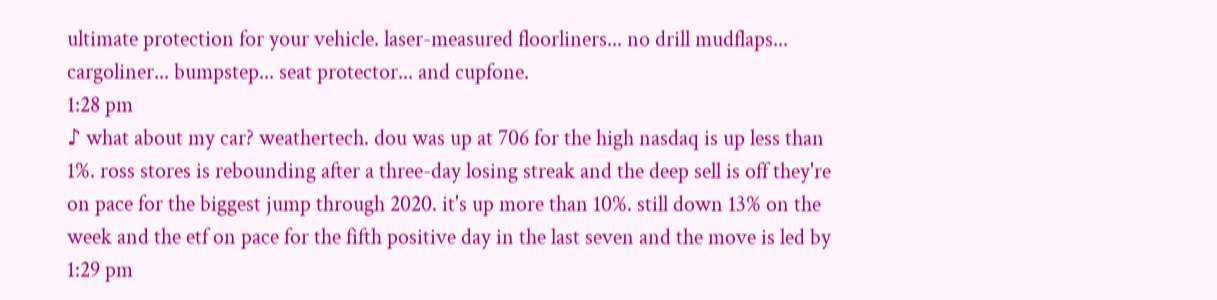ultimate protection for your vehicle. laser-measured floorliners... no drill mudflaps... cargoliner... bumpstep... seat protector... and cupfone.
1:28 pm
♪ what about my car? weathertech. dou was up at 706 for the high nasdaq is up less than 1%. ross stores is rebounding after a three-day losing streak and the deep sell is off they're on pace for the biggest jump through 2020. it's up more than 10%. still down 13% on the week and the etf on pace for the fifth positive day in the last seven and the move is led by
1:29 pm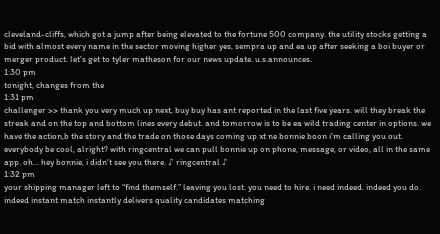cleveland-cliffs, which got a jump after being elevated to the fortune 500 company. the utility stocks getting a bid with almost every name in the sector moving higher yes, sempra up and ea up after seeking a boi buyer or merger product. let's get to tyler matheson for our news update. u.s.announces.
1:30 pm
tonight, changes from the
1:31 pm
challenger >> thank you very much up next, buy buy has ant reported in the last five years. will they break the streak and on the top and bottom lines every debut. and tomorrow is to be ea wild trading center in options. we have the action,b the story and the trade on those days coming up xt ne bonnie boon i'm calling you out. everybody be cool, alright? with ringcentral we can pull bonnie up on phone, message, or video, all in the same app. oh... hey bonnie, i didn't see you there. ♪ ringcentral ♪
1:32 pm
your shipping manager left to “find themself.” leaving you lost. you need to hire. i need indeed. indeed you do. indeed instant match instantly delivers quality candidates matching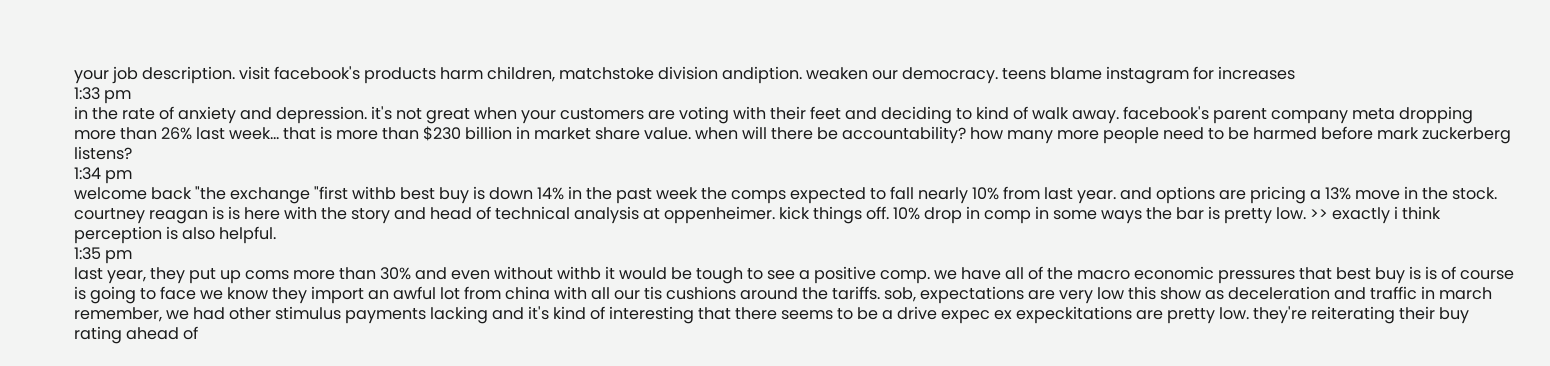your job description. visit facebook's products harm children, matchstoke division andiption. weaken our democracy. teens blame instagram for increases
1:33 pm
in the rate of anxiety and depression. it's not great when your customers are voting with their feet and deciding to kind of walk away. facebook's parent company meta dropping more than 26% last week... that is more than $230 billion in market share value. when will there be accountability? how many more people need to be harmed before mark zuckerberg listens?
1:34 pm
welcome back "the exchange "first withb best buy is down 14% in the past week the comps expected to fall nearly 10% from last year. and options are pricing a 13% move in the stock. courtney reagan is is here with the story and head of technical analysis at oppenheimer. kick things off. 10% drop in comp in some ways the bar is pretty low. >> exactly i think perception is also helpful.
1:35 pm
last year, they put up coms more than 30% and even without withb it would be tough to see a positive comp. we have all of the macro economic pressures that best buy is is of course is going to face we know they import an awful lot from china with all our tis cushions around the tariffs. sob, expectations are very low this show as deceleration and traffic in march remember, we had other stimulus payments lacking and it's kind of interesting that there seems to be a drive expec ex expeckitations are pretty low. they're reiterating their buy rating ahead of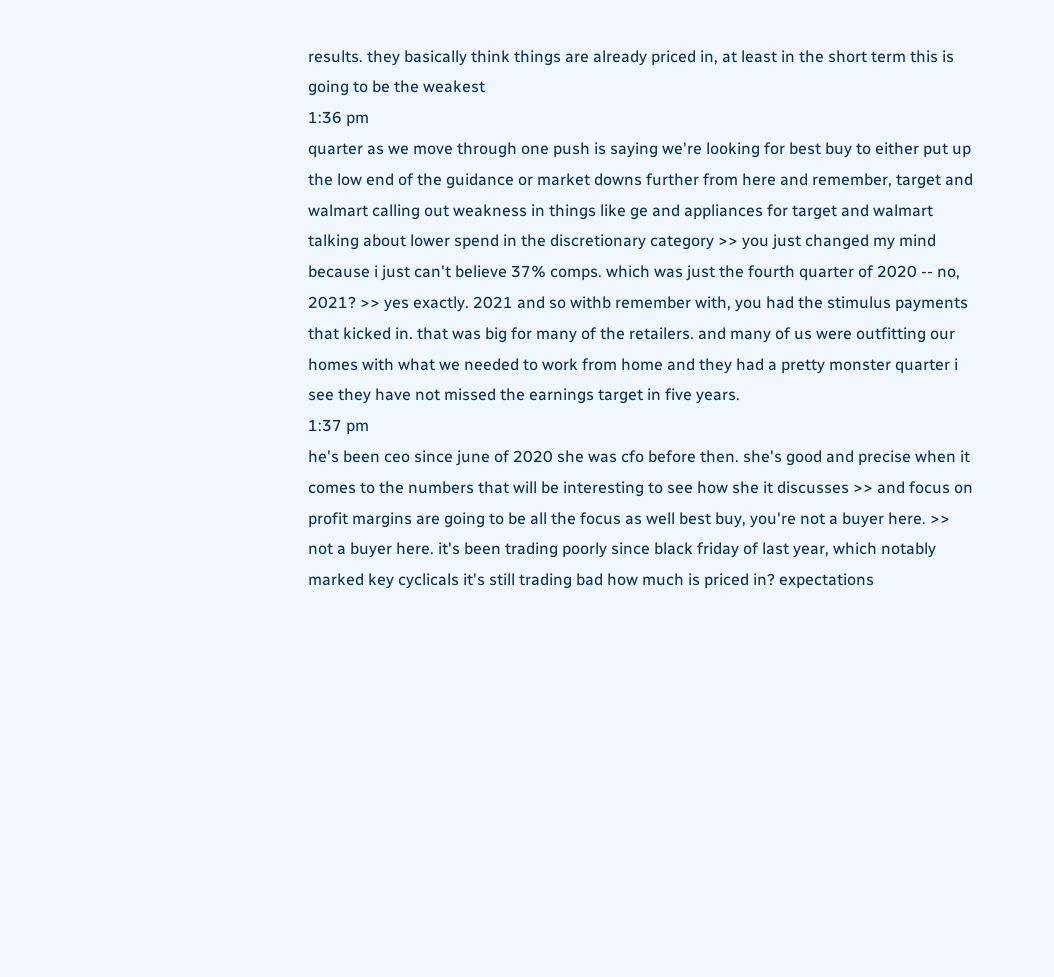results. they basically think things are already priced in, at least in the short term this is going to be the weakest
1:36 pm
quarter as we move through one push is saying we're looking for best buy to either put up the low end of the guidance or market downs further from here and remember, target and walmart calling out weakness in things like ge and appliances for target and walmart talking about lower spend in the discretionary category >> you just changed my mind because i just can't believe 37% comps. which was just the fourth quarter of 2020 -- no, 2021? >> yes exactly. 2021 and so withb remember with, you had the stimulus payments that kicked in. that was big for many of the retailers. and many of us were outfitting our homes with what we needed to work from home and they had a pretty monster quarter i see they have not missed the earnings target in five years.
1:37 pm
he's been ceo since june of 2020 she was cfo before then. she's good and precise when it comes to the numbers that will be interesting to see how she it discusses >> and focus on profit margins are going to be all the focus as well best buy, you're not a buyer here. >> not a buyer here. it's been trading poorly since black friday of last year, which notably marked key cyclicals it's still trading bad how much is priced in? expectations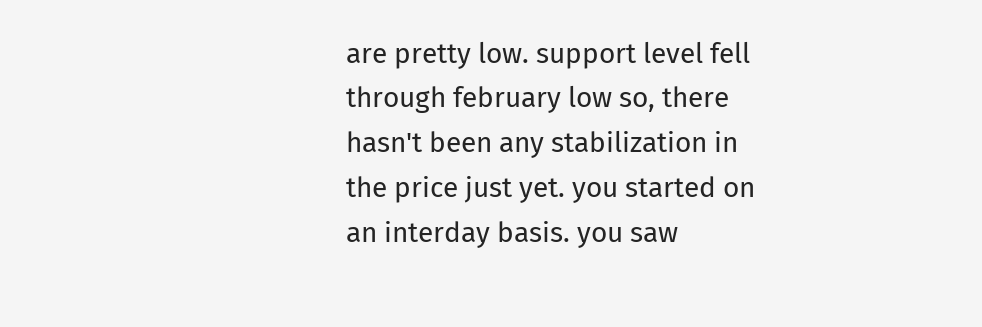are pretty low. support level fell through february low so, there hasn't been any stabilization in the price just yet. you started on an interday basis. you saw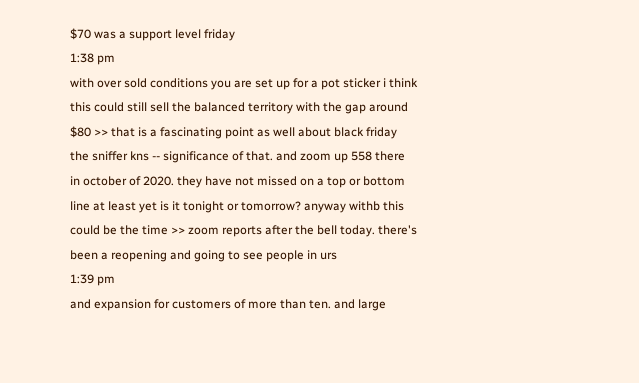$70 was a support level friday
1:38 pm
with over sold conditions you are set up for a pot sticker i think this could still sell the balanced territory with the gap around $80 >> that is a fascinating point as well about black friday the sniffer kns -- significance of that. and zoom up 558 there in october of 2020. they have not missed on a top or bottom line at least yet is it tonight or tomorrow? anyway withb this could be the time >> zoom reports after the bell today. there's been a reopening and going to see people in urs
1:39 pm
and expansion for customers of more than ten. and large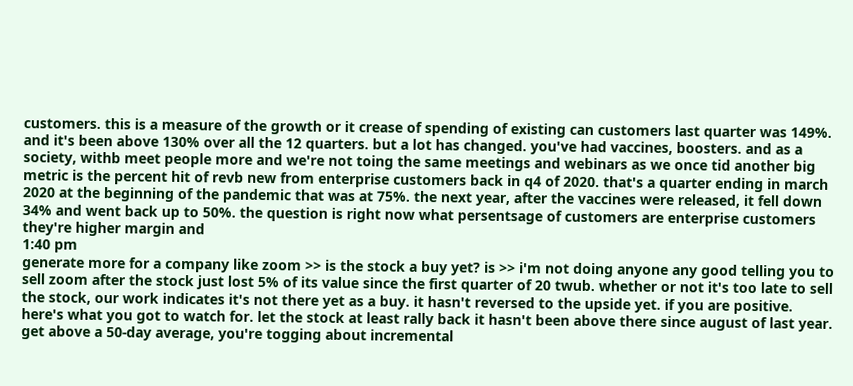customers. this is a measure of the growth or it crease of spending of existing can customers last quarter was 149%. and it's been above 130% over all the 12 quarters. but a lot has changed. you've had vaccines, boosters. and as a society, withb meet people more and we're not toing the same meetings and webinars as we once tid another big metric is the percent hit of revb new from enterprise customers back in q4 of 2020. that's a quarter ending in march 2020 at the beginning of the pandemic that was at 75%. the next year, after the vaccines were released, it fell down 34% and went back up to 50%. the question is right now what persentsage of customers are enterprise customers they're higher margin and
1:40 pm
generate more for a company like zoom >> is the stock a buy yet? is >> i'm not doing anyone any good telling you to sell zoom after the stock just lost 5% of its value since the first quarter of 20 twub. whether or not it's too late to sell the stock, our work indicates it's not there yet as a buy. it hasn't reversed to the upside yet. if you are positive. here's what you got to watch for. let the stock at least rally back it hasn't been above there since august of last year. get above a 50-day average, you're togging about incremental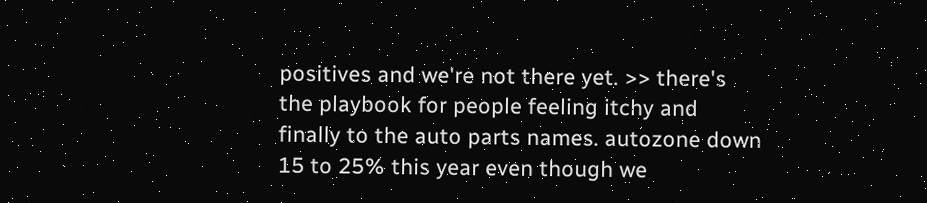positives and we're not there yet. >> there's the playbook for people feeling itchy and finally to the auto parts names. autozone down 15 to 25% this year even though we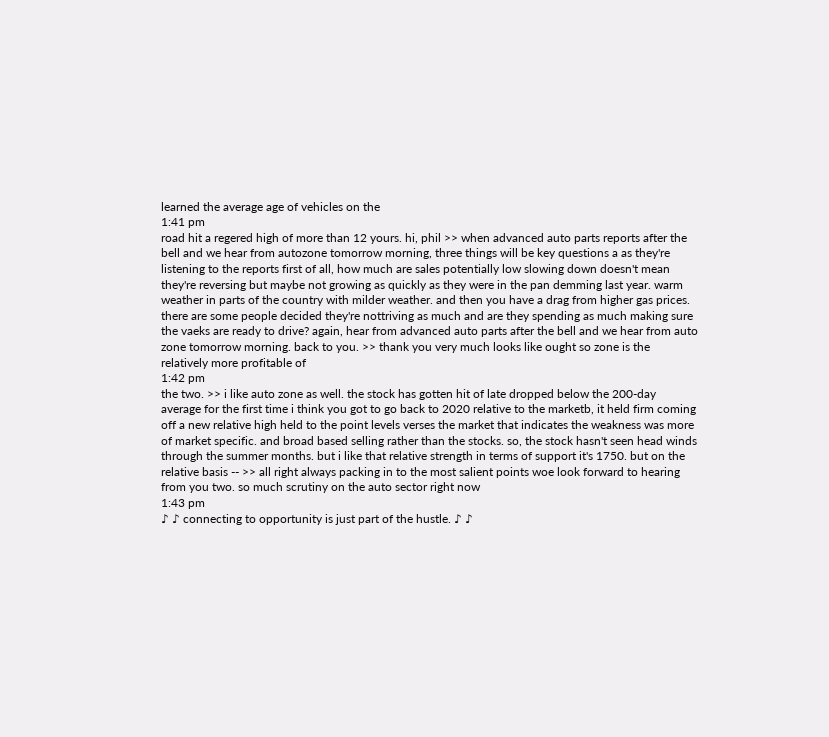learned the average age of vehicles on the
1:41 pm
road hit a regered high of more than 12 yours. hi, phil >> when advanced auto parts reports after the bell and we hear from autozone tomorrow morning, three things will be key questions a as they're listening to the reports first of all, how much are sales potentially low slowing down doesn't mean they're reversing but maybe not growing as quickly as they were in the pan demming last year. warm weather in parts of the country with milder weather. and then you have a drag from higher gas prices. there are some people decided they're nottriving as much and are they spending as much making sure the vaeks are ready to drive? again, hear from advanced auto parts after the bell and we hear from auto zone tomorrow morning. back to you. >> thank you very much looks like ought so zone is the relatively more profitable of
1:42 pm
the two. >> i like auto zone as well. the stock has gotten hit of late dropped below the 200-day average for the first time i think you got to go back to 2020 relative to the marketb, it held firm coming off a new relative high held to the point levels verses the market that indicates the weakness was more of market specific. and broad based selling rather than the stocks. so, the stock hasn't seen head winds through the summer months. but i like that relative strength in terms of support it's 1750. but on the relative basis -- >> all right always packing in to the most salient points woe look forward to hearing from you two. so much scrutiny on the auto sector right now
1:43 pm
♪ ♪ connecting to opportunity is just part of the hustle. ♪ ♪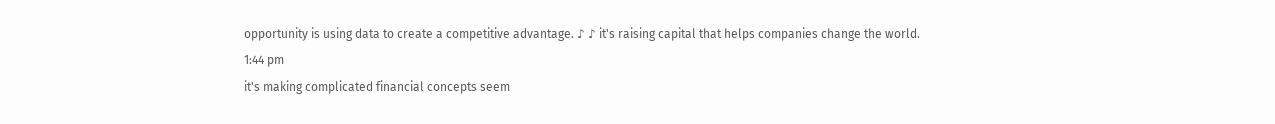opportunity is using data to create a competitive advantage. ♪ ♪ it's raising capital that helps companies change the world.
1:44 pm
it's making complicated financial concepts seem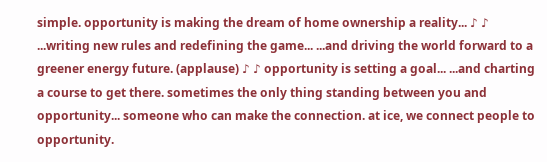simple. opportunity is making the dream of home ownership a reality... ♪ ♪ ...writing new rules and redefining the game... ...and driving the world forward to a greener energy future. (applause) ♪ ♪ opportunity is setting a goal... ...and charting a course to get there. sometimes the only thing standing between you and opportunity... someone who can make the connection. at ice, we connect people to opportunity.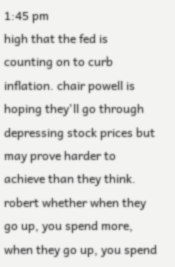1:45 pm
high that the fed is counting on to curb inflation. chair powell is hoping they'll go through depressing stock prices but may prove harder to achieve than they think. robert whether when they go up, you spend more, when they go up, you spend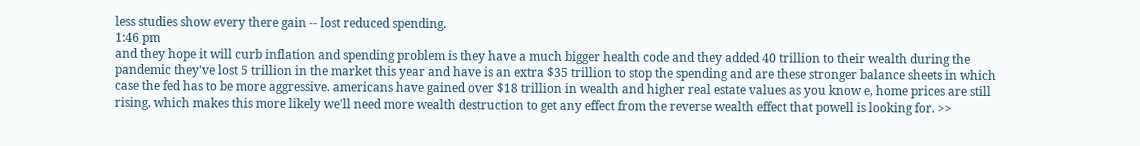less studies show every there gain -- lost reduced spending.
1:46 pm
and they hope it will curb inflation and spending problem is they have a much bigger health code and they added 40 trillion to their wealth during the pandemic they've lost 5 trillion in the market this year and have is an extra $35 trillion to stop the spending and are these stronger balance sheets in which case the fed has to be more aggressive. americans have gained over $18 trillion in wealth and higher real estate values as you know e, home prices are still rising, which makes this more likely we'll need more wealth destruction to get any effect from the reverse wealth effect that powell is looking for. >>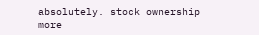absolutely. stock ownership more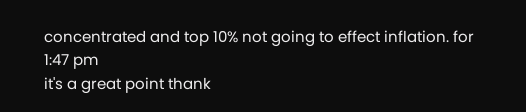concentrated and top 10% not going to effect inflation. for
1:47 pm
it's a great point thank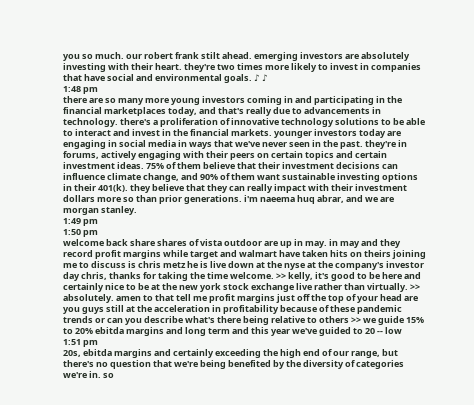you so much. our robert frank stilt ahead. emerging investors are absolutely investing with their heart. they're two times more likely to invest in companies that have social and environmental goals. ♪ ♪
1:48 pm
there are so many more young investors coming in and participating in the financial marketplaces today, and that's really due to advancements in technology. there's a proliferation of innovative technology solutions to be able to interact and invest in the financial markets. younger investors today are engaging in social media in ways that we've never seen in the past. they're in forums, actively engaging with their peers on certain topics and certain investment ideas. 75% of them believe that their investment decisions can influence climate change, and 90% of them want sustainable investing options in their 401(k). they believe that they can really impact with their investment dollars more so than prior generations. i'm naeema huq abrar, and we are morgan stanley.
1:49 pm
1:50 pm
welcome back share shares of vista outdoor are up in may. in may and they record profit margins while target and walmart have taken hits on theirs joining me to discuss is chris metz he is live down at the nyse at the company's investor day chris, thanks for taking the time welcome. >> kelly, it's good to be here and certainly nice to be at the new york stock exchange live rather than virtually. >> absolutely. amen to that tell me profit margins just off the top of your head are you guys still at the acceleration in profitability because of these pandemic trends or can you describe what's there being relative to others >> we guide 15% to 20% ebitda margins and long term and this year we've guided to 20 -- low
1:51 pm
20s, ebitda margins and certainly exceeding the high end of our range, but there's no question that we're being benefited by the diversity of categories we're in. so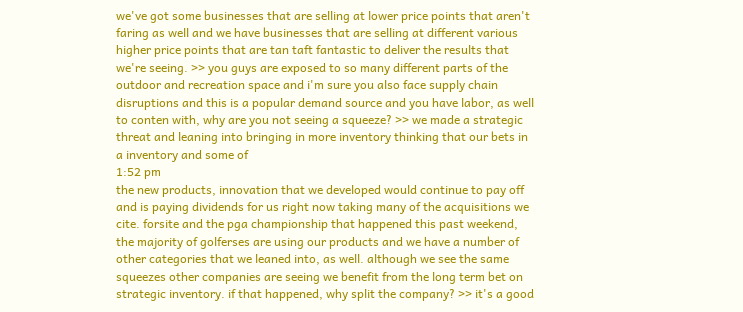we've got some businesses that are selling at lower price points that aren't faring as well and we have businesses that are selling at different various higher price points that are tan taft fantastic to deliver the results that we're seeing. >> you guys are exposed to so many different parts of the outdoor and recreation space and i'm sure you also face supply chain disruptions and this is a popular demand source and you have labor, as well to conten with, why are you not seeing a squeeze? >> we made a strategic threat and leaning into bringing in more inventory thinking that our bets in a inventory and some of
1:52 pm
the new products, innovation that we developed would continue to pay off and is paying dividends for us right now taking many of the acquisitions we cite. forsite and the pga championship that happened this past weekend, the majority of golferses are using our products and we have a number of other categories that we leaned into, as well. although we see the same squeezes other companies are seeing we benefit from the long term bet on strategic inventory. if that happened, why split the company? >> it's a good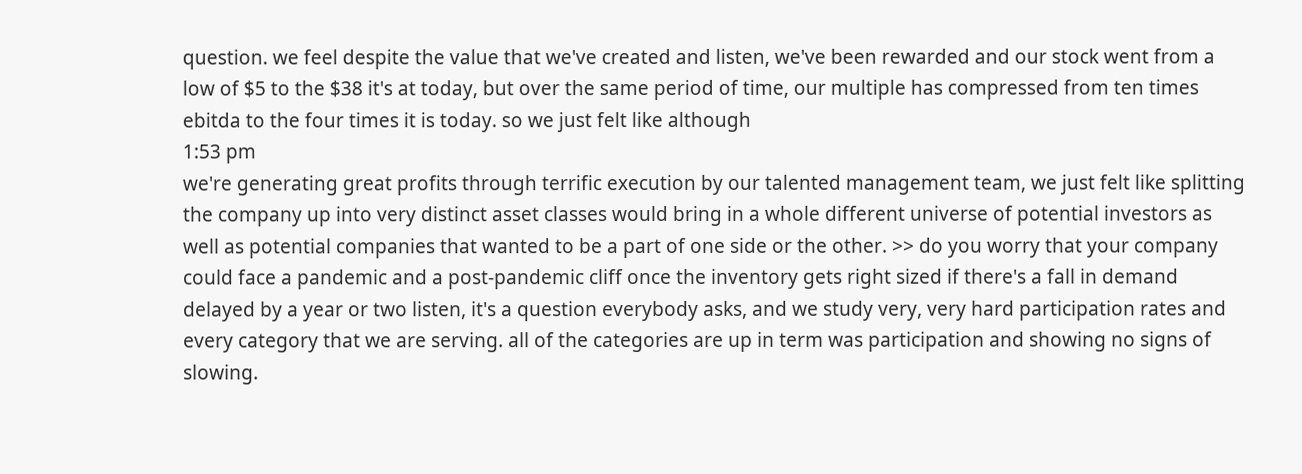question. we feel despite the value that we've created and listen, we've been rewarded and our stock went from a low of $5 to the $38 it's at today, but over the same period of time, our multiple has compressed from ten times ebitda to the four times it is today. so we just felt like although
1:53 pm
we're generating great profits through terrific execution by our talented management team, we just felt like splitting the company up into very distinct asset classes would bring in a whole different universe of potential investors as well as potential companies that wanted to be a part of one side or the other. >> do you worry that your company could face a pandemic and a post-pandemic cliff once the inventory gets right sized if there's a fall in demand delayed by a year or two listen, it's a question everybody asks, and we study very, very hard participation rates and every category that we are serving. all of the categories are up in term was participation and showing no signs of slowing.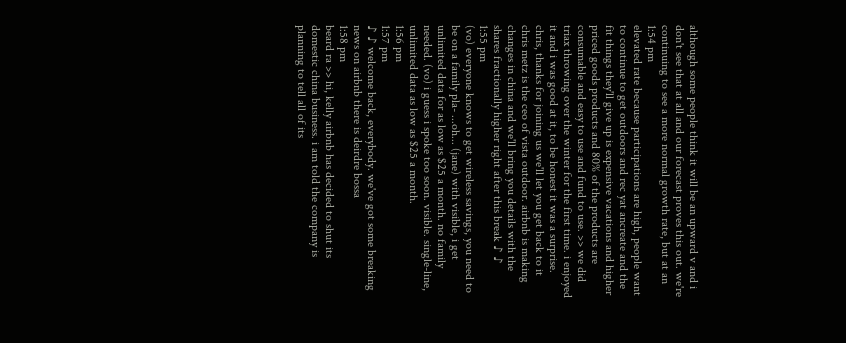although some people think it will be an upward v and i don't see that at all and our forecast proves this out. we're continuing to see a more normal growth rate, but at an
1:54 pm
elevated rate because participations are high, people want to continue to get outdoors and rec yat ancreate and the fit things they'll give up is expensive vacations and higher priced goods products and 80% of the products are consumable and easy to use and fund to use. >> we did triax throwing over the winter for the first time. i enjoyed it and i was good at it, to be honest it was a surprise. chris, thanks for joining us we'll let you get back to it chris metz is the ceo of vista outdoor. airbnb is making changes in china and we'll bring you details with the shares fractionally higher right after this break ♪ ♪
1:55 pm
(vo) everyone knows to get wireless savings, you need to be on a family pla- ...oh... (jane) with visible, i get unlimited data for as low as $25 a month. no family needed. (vo) i guess i spoke too soon. visible. single-line, unlimited data as low as $25 a month.
1:56 pm
1:57 pm
♪ ♪ welcome back, everybody. we've got some breaking news on airbnb there is deirdre bossa
1:58 pm
beard ra >> hi, kelly airbnb has decided to shut its domestic china business. i am told the company is planning to tell all of its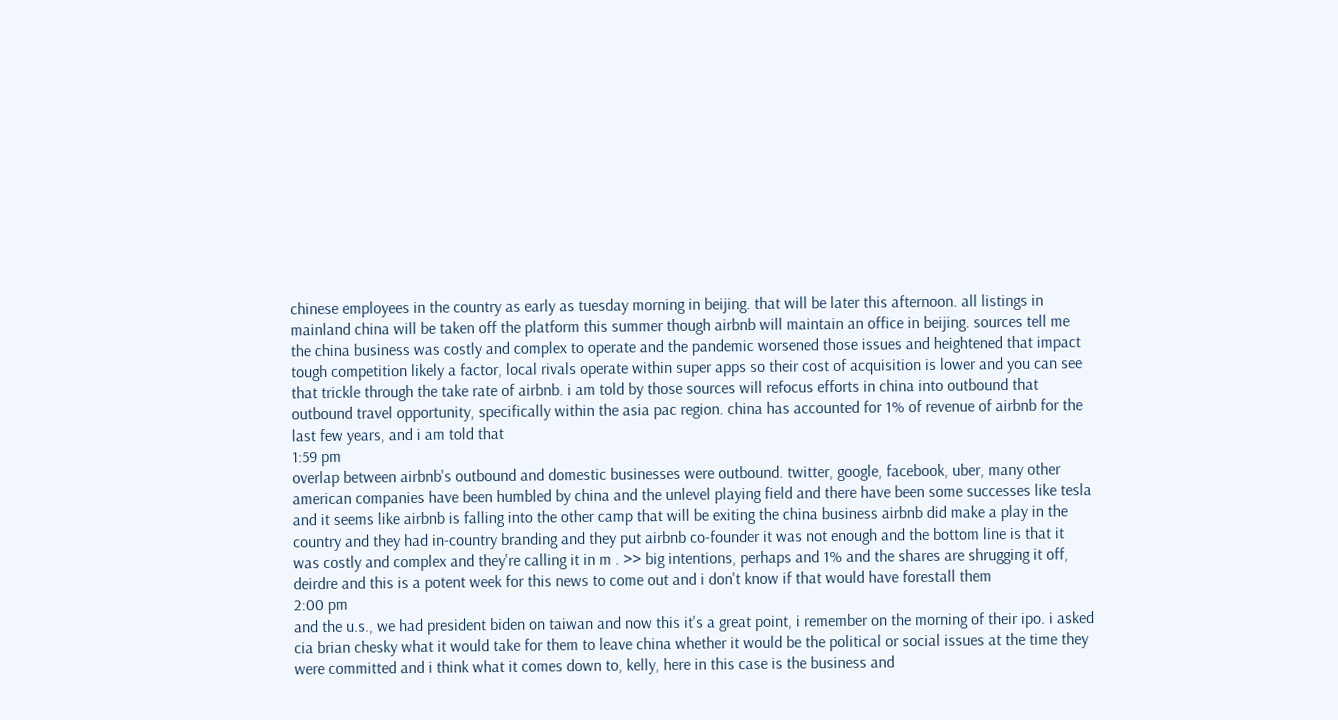chinese employees in the country as early as tuesday morning in beijing. that will be later this afternoon. all listings in mainland china will be taken off the platform this summer though airbnb will maintain an office in beijing. sources tell me the china business was costly and complex to operate and the pandemic worsened those issues and heightened that impact tough competition likely a factor, local rivals operate within super apps so their cost of acquisition is lower and you can see that trickle through the take rate of airbnb. i am told by those sources will refocus efforts in china into outbound that outbound travel opportunity, specifically within the asia pac region. china has accounted for 1% of revenue of airbnb for the last few years, and i am told that
1:59 pm
overlap between airbnb's outbound and domestic businesses were outbound. twitter, google, facebook, uber, many other american companies have been humbled by china and the unlevel playing field and there have been some successes like tesla and it seems like airbnb is falling into the other camp that will be exiting the china business airbnb did make a play in the country and they had in-country branding and they put airbnb co-founder it was not enough and the bottom line is that it was costly and complex and they're calling it in m . >> big intentions, perhaps and 1% and the shares are shrugging it off, deirdre and this is a potent week for this news to come out and i don't know if that would have forestall them
2:00 pm
and the u.s., we had president biden on taiwan and now this it's a great point, i remember on the morning of their ipo. i asked cia brian chesky what it would take for them to leave china whether it would be the political or social issues at the time they were committed and i think what it comes down to, kelly, here in this case is the business and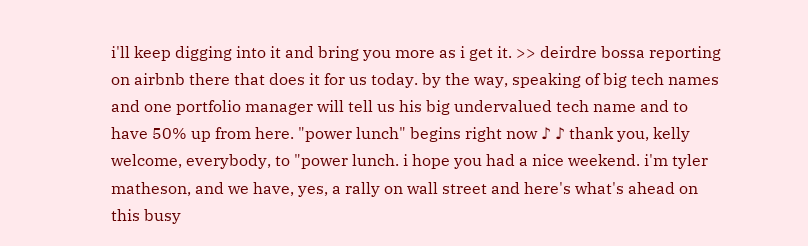i'll keep digging into it and bring you more as i get it. >> deirdre bossa reporting on airbnb there that does it for us today. by the way, speaking of big tech names and one portfolio manager will tell us his big undervalued tech name and to have 50% up from here. "power lunch" begins right now ♪ ♪ thank you, kelly welcome, everybody, to "power lunch. i hope you had a nice weekend. i'm tyler matheson, and we have, yes, a rally on wall street and here's what's ahead on this busy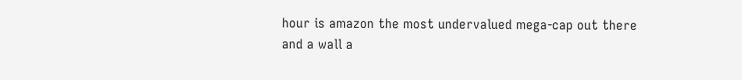hour is amazon the most undervalued mega-cap out there and a wall a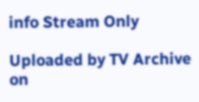info Stream Only

Uploaded by TV Archive on